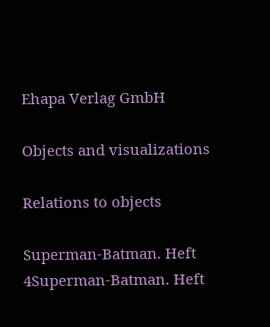Ehapa Verlag GmbH

Objects and visualizations

Relations to objects

Superman-Batman. Heft 4Superman-Batman. Heft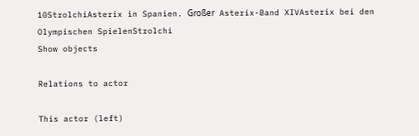10StrolchiAsterix in Spanien. Großer Asterix-Band XIVAsterix bei den Olympischen SpielenStrolchi
Show objects

Relations to actor

This actor (left)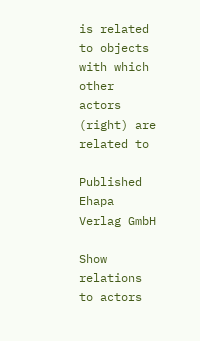is related to objects with which other actors (right) are related to

Published Ehapa Verlag GmbH

Show relations to actors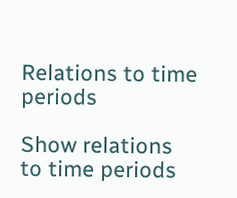Relations to time periods

Show relations to time periods